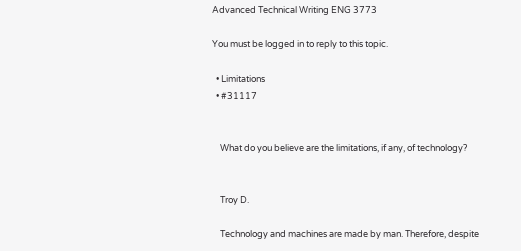Advanced Technical Writing ENG 3773

You must be logged in to reply to this topic.

  • Limitations
  • #31117


    What do you believe are the limitations, if any, of technology?


    Troy D.

    Technology and machines are made by man. Therefore, despite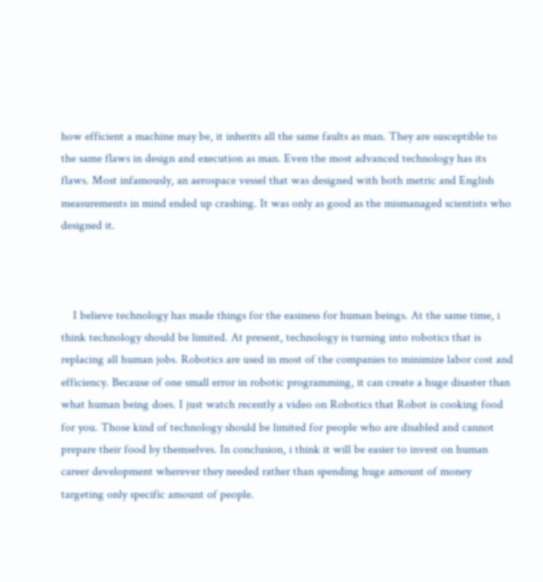how efficient a machine may be, it inherits all the same faults as man. They are susceptible to the same flaws in design and execution as man. Even the most advanced technology has its flaws. Most infamously, an aerospace vessel that was designed with both metric and English measurements in mind ended up crashing. It was only as good as the mismanaged scientists who designed it.



    I believe technology has made things for the easiness for human beings. At the same time, i think technology should be limited. At present, technology is turning into robotics that is replacing all human jobs. Robotics are used in most of the companies to minimize labor cost and efficiency. Because of one small error in robotic programming, it can create a huge disaster than what human being does. I just watch recently a video on Robotics that Robot is cooking food for you. Those kind of technology should be limited for people who are disabled and cannot prepare their food by themselves. In conclusion, i think it will be easier to invest on human career development wherever they needed rather than spending huge amount of money targeting only specific amount of people.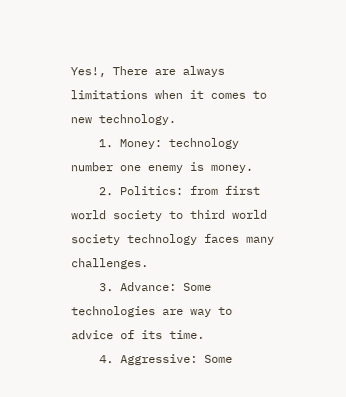Yes!, There are always limitations when it comes to new technology.
    1. Money: technology number one enemy is money.
    2. Politics: from first world society to third world society technology faces many challenges.
    3. Advance: Some technologies are way to advice of its time.
    4. Aggressive: Some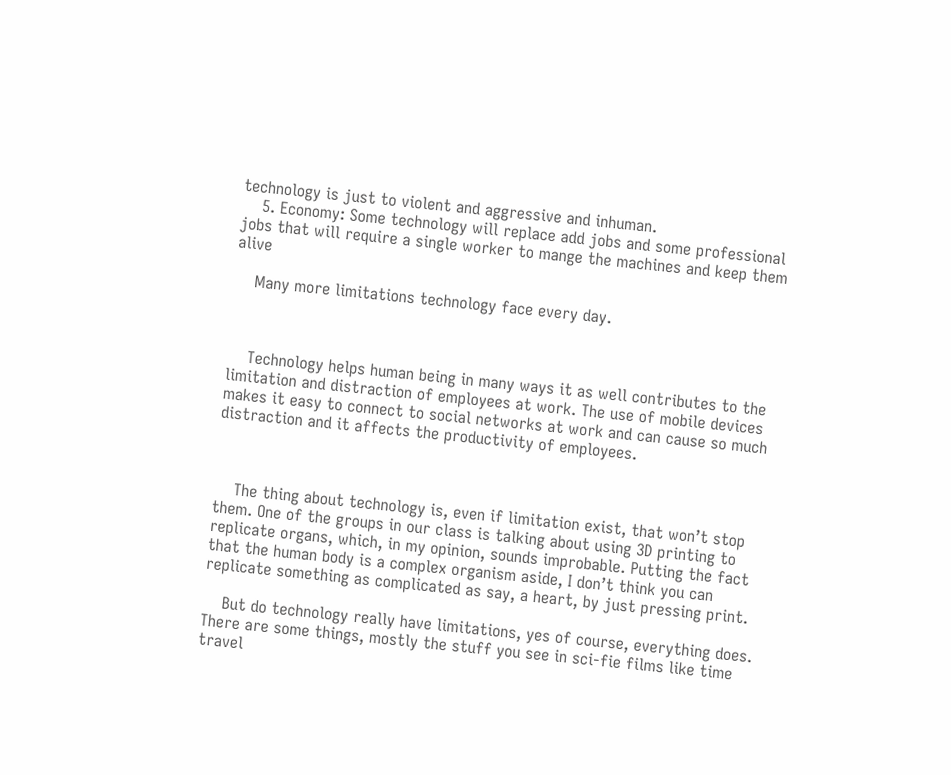technology is just to violent and aggressive and inhuman.
    5. Economy: Some technology will replace add jobs and some professional jobs that will require a single worker to mange the machines and keep them alive

    Many more limitations technology face every day.



    Technology helps human being in many ways it as well contributes to the limitation and distraction of employees at work. The use of mobile devices makes it easy to connect to social networks at work and can cause so much distraction and it affects the productivity of employees.



    The thing about technology is, even if limitation exist, that won’t stop them. One of the groups in our class is talking about using 3D printing to replicate organs, which, in my opinion, sounds improbable. Putting the fact that the human body is a complex organism aside, I don’t think you can replicate something as complicated as say, a heart, by just pressing print.

    But do technology really have limitations, yes of course, everything does. There are some things, mostly the stuff you see in sci-fie films like time travel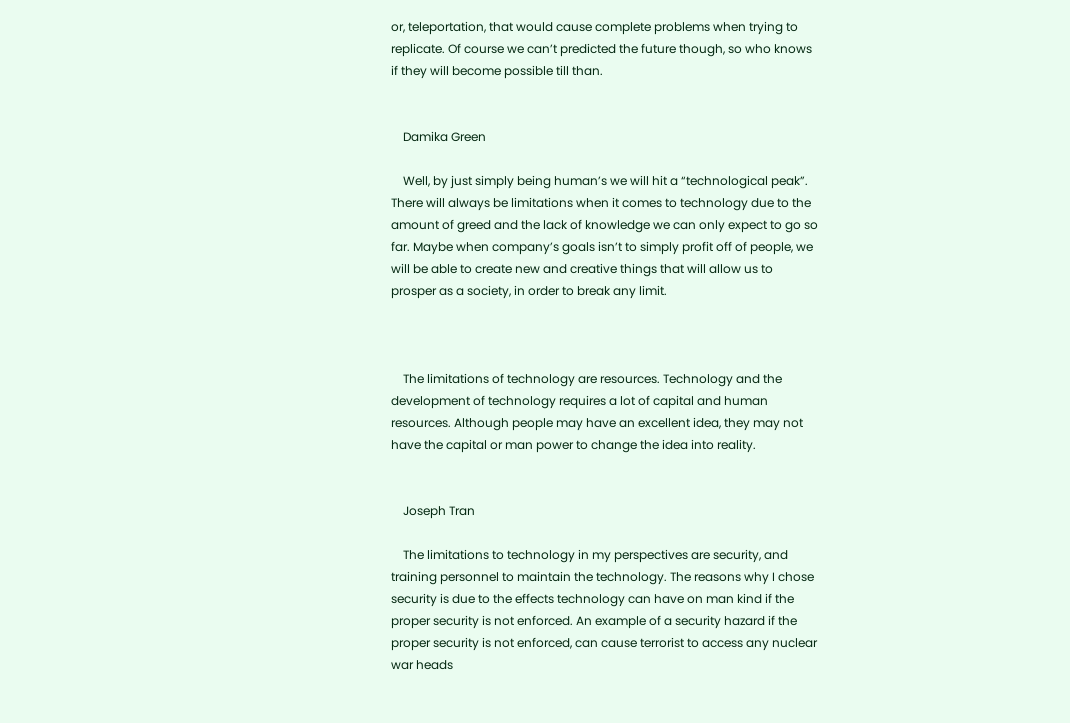or, teleportation, that would cause complete problems when trying to replicate. Of course we can’t predicted the future though, so who knows if they will become possible till than.


    Damika Green

    Well, by just simply being human’s we will hit a “technological peak”. There will always be limitations when it comes to technology due to the amount of greed and the lack of knowledge we can only expect to go so far. Maybe when company’s goals isn’t to simply profit off of people, we will be able to create new and creative things that will allow us to prosper as a society, in order to break any limit.



    The limitations of technology are resources. Technology and the development of technology requires a lot of capital and human resources. Although people may have an excellent idea, they may not have the capital or man power to change the idea into reality.


    Joseph Tran

    The limitations to technology in my perspectives are security, and training personnel to maintain the technology. The reasons why I chose security is due to the effects technology can have on man kind if the proper security is not enforced. An example of a security hazard if the proper security is not enforced, can cause terrorist to access any nuclear war heads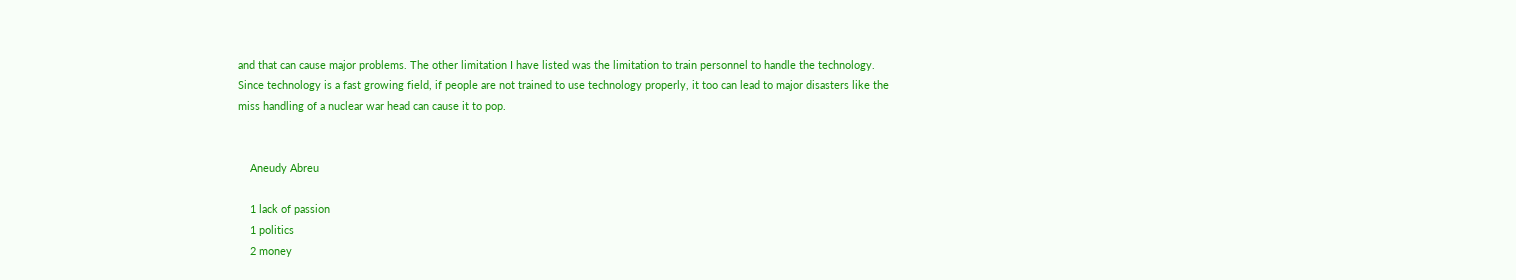and that can cause major problems. The other limitation I have listed was the limitation to train personnel to handle the technology. Since technology is a fast growing field, if people are not trained to use technology properly, it too can lead to major disasters like the miss handling of a nuclear war head can cause it to pop.


    Aneudy Abreu

    1 lack of passion
    1 politics
    2 money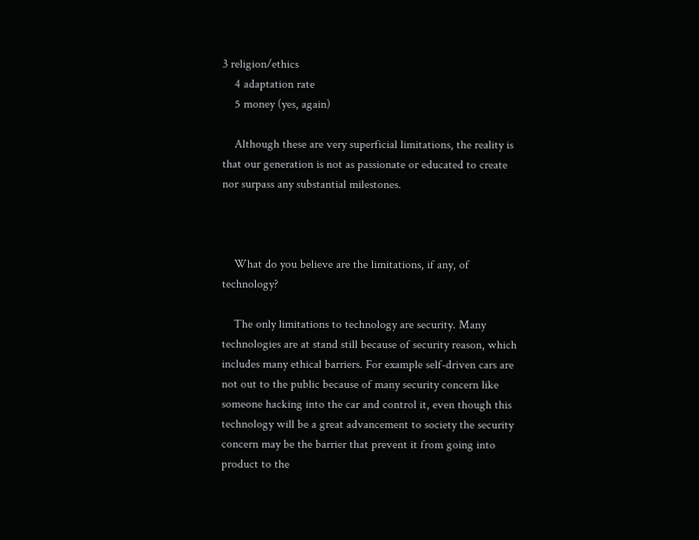3 religion/ethics
    4 adaptation rate
    5 money (yes, again)

    Although these are very superficial limitations, the reality is that our generation is not as passionate or educated to create nor surpass any substantial milestones.



    What do you believe are the limitations, if any, of technology?

    The only limitations to technology are security. Many technologies are at stand still because of security reason, which includes many ethical barriers. For example self-driven cars are not out to the public because of many security concern like someone hacking into the car and control it, even though this technology will be a great advancement to society the security concern may be the barrier that prevent it from going into product to the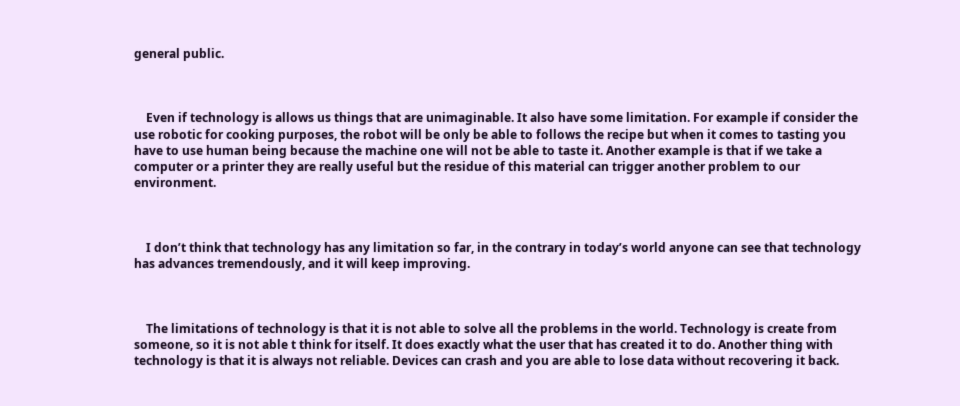general public.



    Even if technology is allows us things that are unimaginable. It also have some limitation. For example if consider the use robotic for cooking purposes, the robot will be only be able to follows the recipe but when it comes to tasting you have to use human being because the machine one will not be able to taste it. Another example is that if we take a computer or a printer they are really useful but the residue of this material can trigger another problem to our environment.



    I don’t think that technology has any limitation so far, in the contrary in today’s world anyone can see that technology has advances tremendously, and it will keep improving.



    The limitations of technology is that it is not able to solve all the problems in the world. Technology is create from someone, so it is not able t think for itself. It does exactly what the user that has created it to do. Another thing with technology is that it is always not reliable. Devices can crash and you are able to lose data without recovering it back.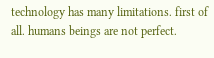technology has many limitations. first of all. humans beings are not perfect.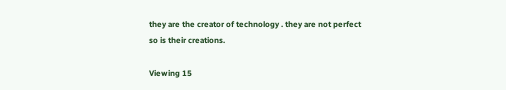they are the creator of technology . they are not perfect so is their creations.

Viewing 15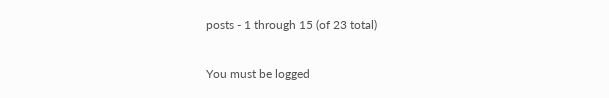posts - 1 through 15 (of 23 total)

You must be logged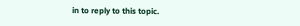in to reply to this topic.